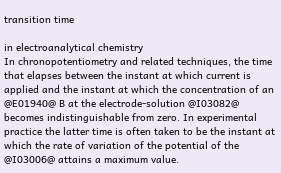transition time

in electroanalytical chemistry
In chronopotentiometry and related techniques, the time that elapses between the instant at which current is applied and the instant at which the concentration of an @E01940@ B at the electrode-solution @I03082@ becomes indistinguishable from zero. In experimental practice the latter time is often taken to be the instant at which the rate of variation of the potential of the @I03006@ attains a maximum value.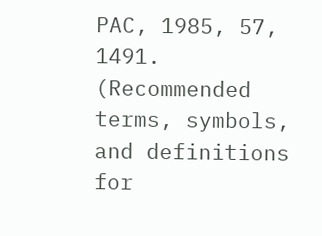PAC, 1985, 57, 1491. (Recommended terms, symbols, and definitions for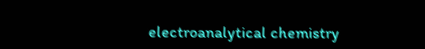electroanalytical chemistry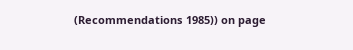(Recommendations 1985)) on page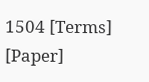1504 [Terms] [Paper]